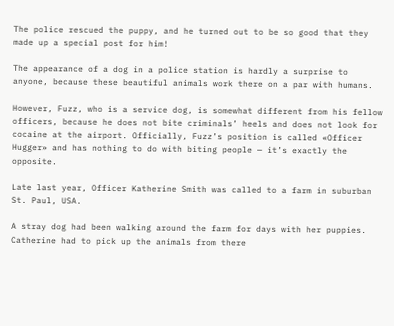The police rescued the puppy, and he turned out to be so good that they made up a special post for him!

The appearance of a dog in a police station is hardly a surprise to anyone, because these beautiful animals work there on a par with humans.

However, Fuzz, who is a service dog, is somewhat different from his fellow officers, because he does not bite criminals’ heels and does not look for cocaine at the airport. Officially, Fuzz’s position is called «Officer Hugger» and has nothing to do with biting people — it’s exactly the opposite.

Late last year, Officer Katherine Smith was called to a farm in suburban St. Paul, USA.

A stray dog had been walking around the farm for days with her puppies. Catherine had to pick up the animals from there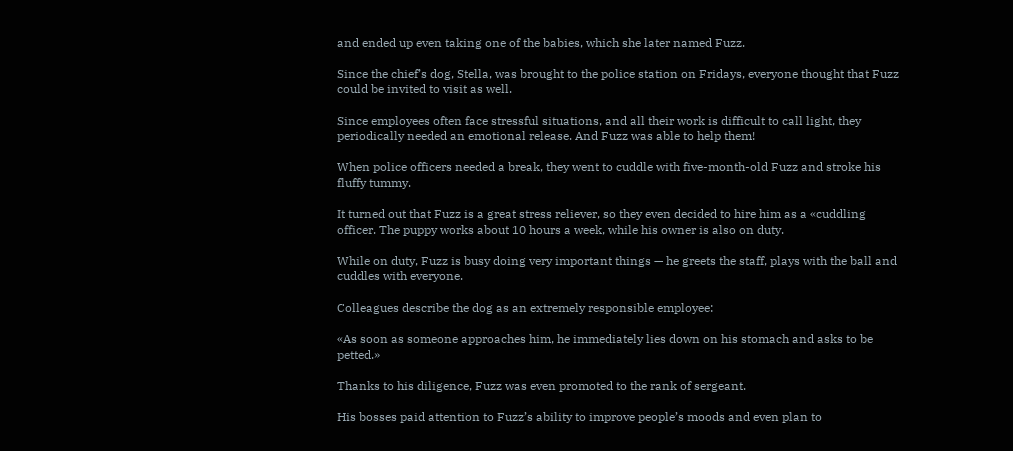and ended up even taking one of the babies, which she later named Fuzz.

Since the chief’s dog, Stella, was brought to the police station on Fridays, everyone thought that Fuzz could be invited to visit as well.

Since employees often face stressful situations, and all their work is difficult to call light, they periodically needed an emotional release. And Fuzz was able to help them!

When police officers needed a break, they went to cuddle with five-month-old Fuzz and stroke his fluffy tummy.

It turned out that Fuzz is a great stress reliever, so they even decided to hire him as a «cuddling officer. The puppy works about 10 hours a week, while his owner is also on duty.

While on duty, Fuzz is busy doing very important things — he greets the staff, plays with the ball and cuddles with everyone.

Colleagues describe the dog as an extremely responsible employee:

«As soon as someone approaches him, he immediately lies down on his stomach and asks to be petted.»

Thanks to his diligence, Fuzz was even promoted to the rank of sergeant.

His bosses paid attention to Fuzz’s ability to improve people’s moods and even plan to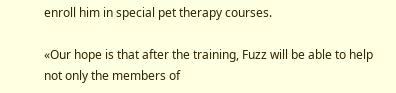enroll him in special pet therapy courses.

«Our hope is that after the training, Fuzz will be able to help not only the members of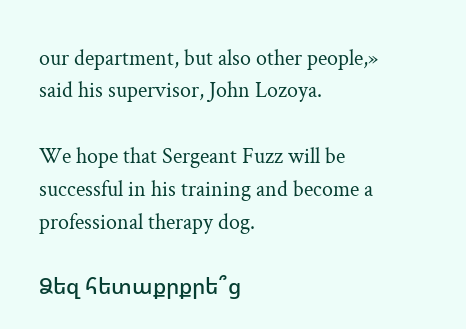our department, but also other people,» said his supervisor, John Lozoya.

We hope that Sergeant Fuzz will be successful in his training and become a professional therapy dog.

Ձեզ հետաքրքրե՞ց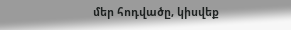մեր հոդվածը, կիսվեք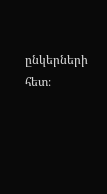ընկերների հետ։